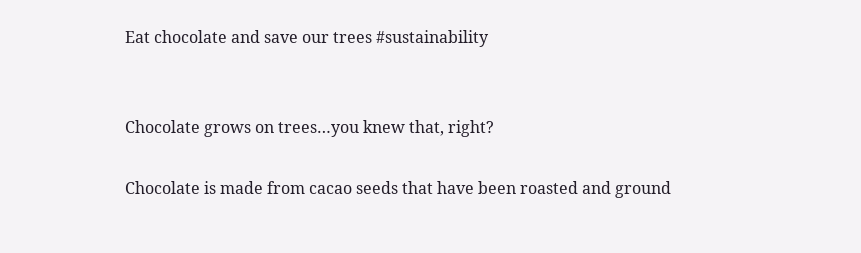Eat chocolate and save our trees #sustainability


Chocolate grows on trees…you knew that, right?

Chocolate is made from cacao seeds that have been roasted and ground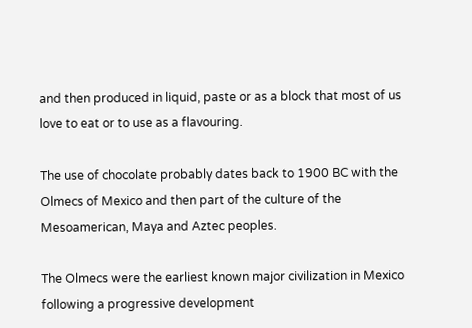and then produced in liquid, paste or as a block that most of us love to eat or to use as a flavouring.

The use of chocolate probably dates back to 1900 BC with the Olmecs of Mexico and then part of the culture of the Mesoamerican, Maya and Aztec peoples.

The Olmecs were the earliest known major civilization in Mexico following a progressive development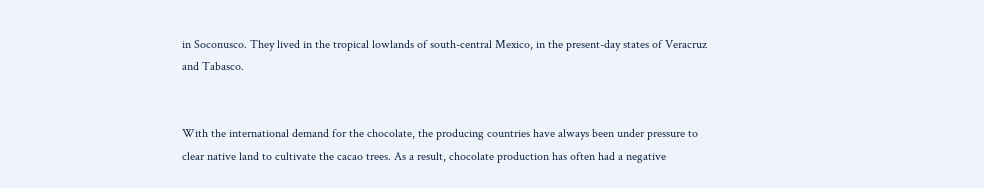in Soconusco. They lived in the tropical lowlands of south-central Mexico, in the present-day states of Veracruz and Tabasco.


With the international demand for the chocolate, the producing countries have always been under pressure to clear native land to cultivate the cacao trees. As a result, chocolate production has often had a negative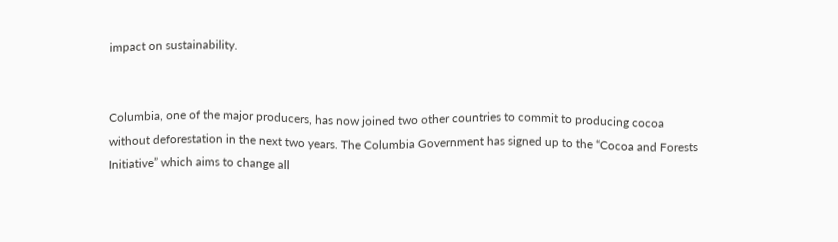impact on sustainability.


Columbia, one of the major producers, has now joined two other countries to commit to producing cocoa without deforestation in the next two years. The Columbia Government has signed up to the “Cocoa and Forests Initiative” which aims to change all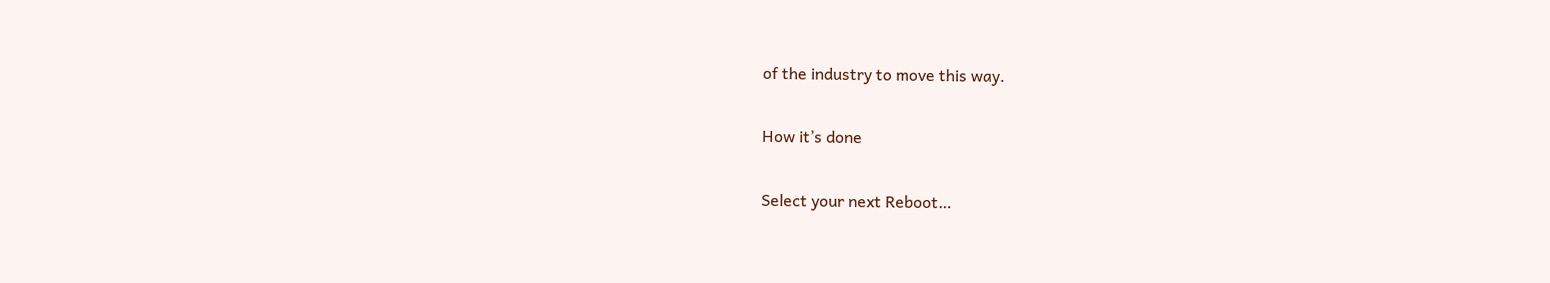of the industry to move this way.

How it’s done

Select your next Reboot…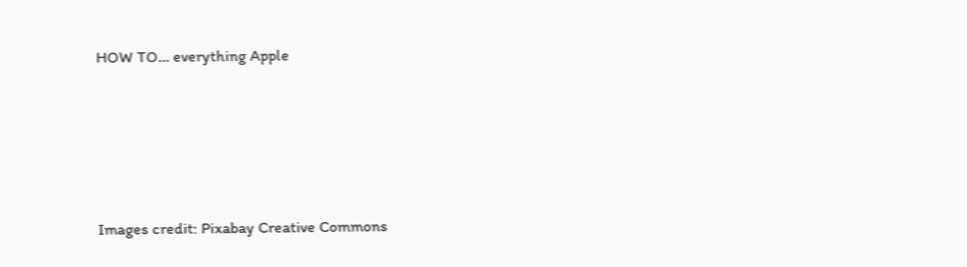HOW TO… everything Apple





Images credit: Pixabay Creative Commons